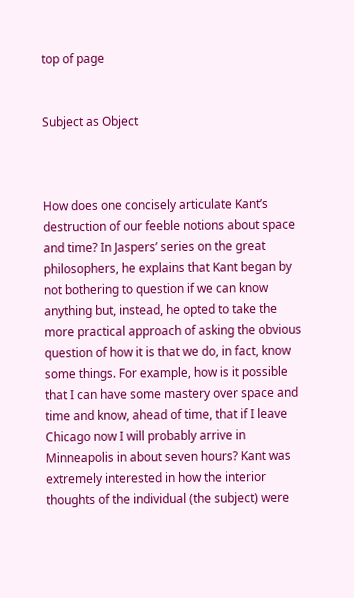top of page


Subject as Object



How does one concisely articulate Kant’s destruction of our feeble notions about space and time? In Jaspers’ series on the great philosophers, he explains that Kant began by not bothering to question if we can know anything but, instead, he opted to take the more practical approach of asking the obvious question of how it is that we do, in fact, know some things. For example, how is it possible that I can have some mastery over space and time and know, ahead of time, that if I leave Chicago now I will probably arrive in Minneapolis in about seven hours? Kant was extremely interested in how the interior thoughts of the individual (the subject) were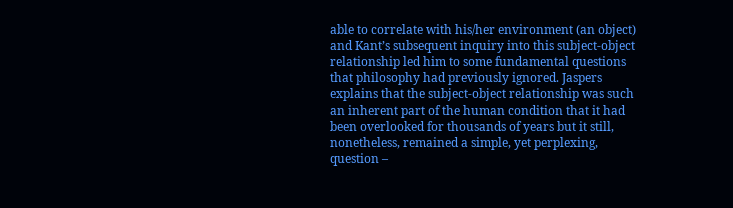able to correlate with his/her environment (an object) and Kant’s subsequent inquiry into this subject-object relationship led him to some fundamental questions that philosophy had previously ignored. Jaspers explains that the subject-object relationship was such an inherent part of the human condition that it had been overlooked for thousands of years but it still, nonetheless, remained a simple, yet perplexing, question –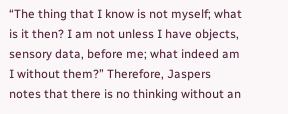“The thing that I know is not myself; what is it then? I am not unless I have objects, sensory data, before me; what indeed am I without them?” Therefore, Jaspers notes that there is no thinking without an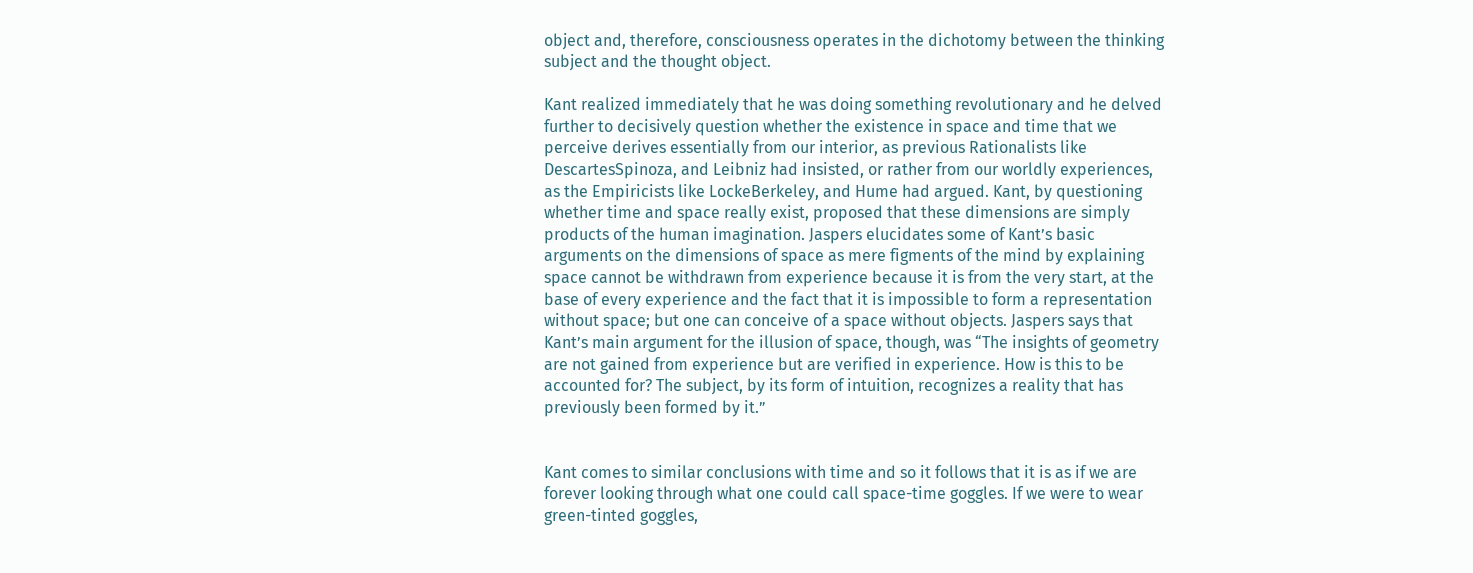object and, therefore, consciousness operates in the dichotomy between the thinking subject and the thought object.

Kant realized immediately that he was doing something revolutionary and he delved further to decisively question whether the existence in space and time that we perceive derives essentially from our interior, as previous Rationalists like DescartesSpinoza, and Leibniz had insisted, or rather from our worldly experiences, as the Empiricists like LockeBerkeley, and Hume had argued. Kant, by questioning whether time and space really exist, proposed that these dimensions are simply products of the human imagination. Jaspers elucidates some of Kant’s basic arguments on the dimensions of space as mere figments of the mind by explaining space cannot be withdrawn from experience because it is from the very start, at the base of every experience and the fact that it is impossible to form a representation without space; but one can conceive of a space without objects. Jaspers says that Kant’s main argument for the illusion of space, though, was “The insights of geometry are not gained from experience but are verified in experience. How is this to be accounted for? The subject, by its form of intuition, recognizes a reality that has previously been formed by it.”


Kant comes to similar conclusions with time and so it follows that it is as if we are forever looking through what one could call space-time goggles. If we were to wear green-tinted goggles,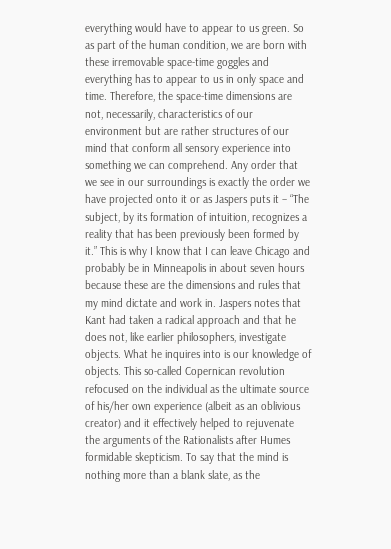everything would have to appear to us green. So as part of the human condition, we are born with these irremovable space-time goggles and everything has to appear to us in only space and time. Therefore, the space-time dimensions are not, necessarily, characteristics of our environment but are rather structures of our mind that conform all sensory experience into something we can comprehend. Any order that we see in our surroundings is exactly the order we have projected onto it or as Jaspers puts it – “The subject, by its formation of intuition, recognizes a reality that has been previously been formed by it.” This is why I know that I can leave Chicago and probably be in Minneapolis in about seven hours because these are the dimensions and rules that my mind dictate and work in. Jaspers notes that Kant had taken a radical approach and that he does not, like earlier philosophers, investigate objects. What he inquires into is our knowledge of objects. This so-called Copernican revolution refocused on the individual as the ultimate source of his/her own experience (albeit as an oblivious creator) and it effectively helped to rejuvenate the arguments of the Rationalists after Humes formidable skepticism. To say that the mind is nothing more than a blank slate, as the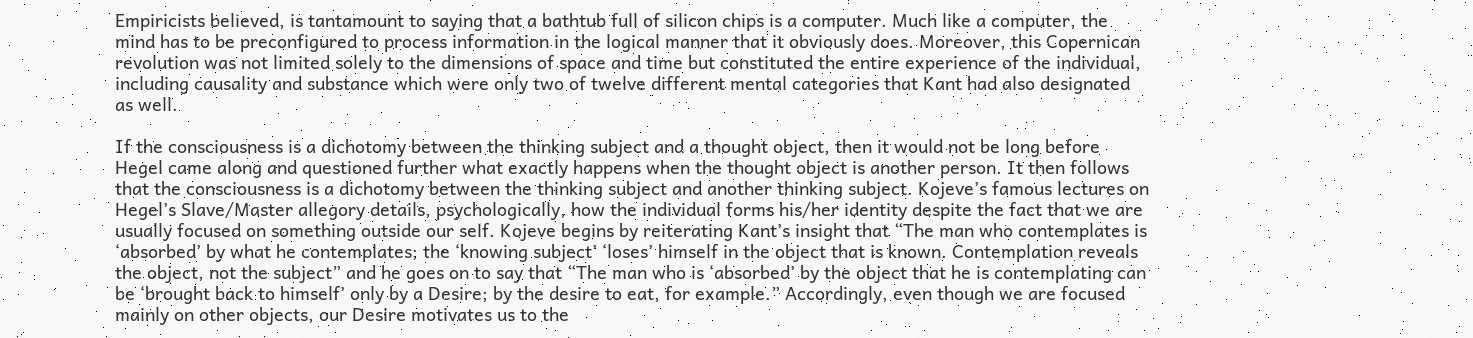Empiricists believed, is tantamount to saying that a bathtub full of silicon chips is a computer. Much like a computer, the mind has to be preconfigured to process information in the logical manner that it obviously does. Moreover, this Copernican revolution was not limited solely to the dimensions of space and time but constituted the entire experience of the individual, including causality and substance which were only two of twelve different mental categories that Kant had also designated as well.

If the consciousness is a dichotomy between the thinking subject and a thought object, then it would not be long before Hegel came along and questioned further what exactly happens when the thought object is another person. It then follows that the consciousness is a dichotomy between the thinking subject and another thinking subject. Kojeve’s famous lectures on Hegel’s Slave/Master allegory details, psychologically, how the individual forms his/her identity despite the fact that we are usually focused on something outside our self. Kojeve begins by reiterating Kant’s insight that “The man who contemplates is ‘absorbed’ by what he contemplates; the ‘knowing subject’ ‘loses’ himself in the object that is known. Contemplation reveals the object, not the subject” and he goes on to say that “The man who is ‘absorbed’ by the object that he is contemplating can be ‘brought back to himself’ only by a Desire; by the desire to eat, for example.” Accordingly, even though we are focused mainly on other objects, our Desire motivates us to the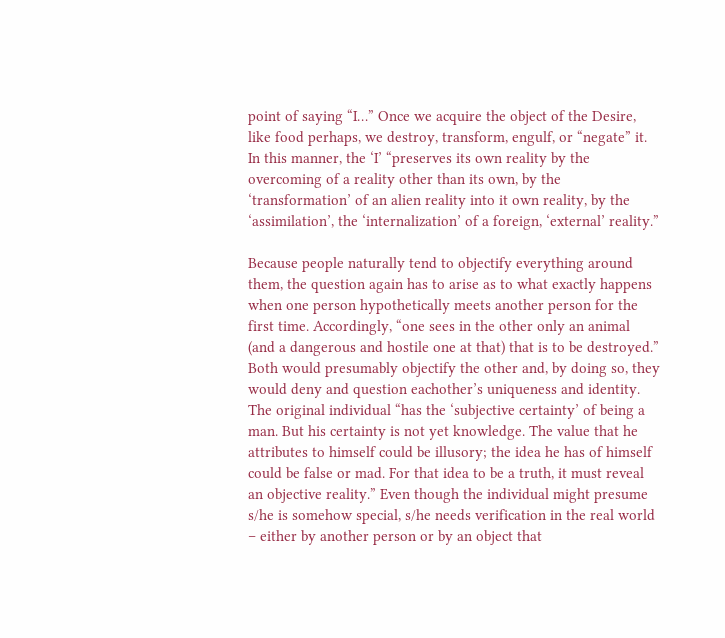point of saying “I…” Once we acquire the object of the Desire, like food perhaps, we destroy, transform, engulf, or “negate” it. In this manner, the ‘I’ “preserves its own reality by the overcoming of a reality other than its own, by the ‘transformation’ of an alien reality into it own reality, by the ‘assimilation’, the ‘internalization’ of a foreign, ‘external’ reality.”

Because people naturally tend to objectify everything around them, the question again has to arise as to what exactly happens when one person hypothetically meets another person for the first time. Accordingly, “one sees in the other only an animal (and a dangerous and hostile one at that) that is to be destroyed.” Both would presumably objectify the other and, by doing so, they would deny and question eachother’s uniqueness and identity. The original individual “has the ‘subjective certainty’ of being a man. But his certainty is not yet knowledge. The value that he attributes to himself could be illusory; the idea he has of himself could be false or mad. For that idea to be a truth, it must reveal an objective reality.” Even though the individual might presume s/he is somehow special, s/he needs verification in the real world – either by another person or by an object that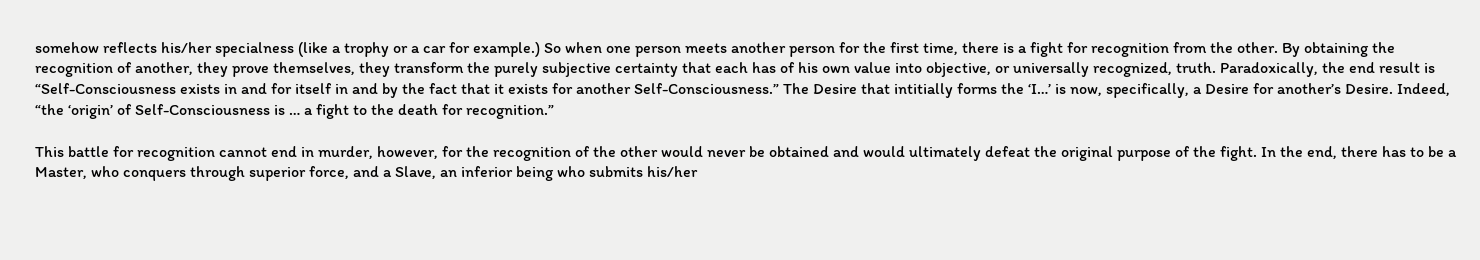somehow reflects his/her specialness (like a trophy or a car for example.) So when one person meets another person for the first time, there is a fight for recognition from the other. By obtaining the recognition of another, they prove themselves, they transform the purely subjective certainty that each has of his own value into objective, or universally recognized, truth. Paradoxically, the end result is “Self-Consciousness exists in and for itself in and by the fact that it exists for another Self-Consciousness.” The Desire that intitially forms the ‘I…’ is now, specifically, a Desire for another’s Desire. Indeed, “the ‘origin’ of Self-Consciousness is … a fight to the death for recognition.”

This battle for recognition cannot end in murder, however, for the recognition of the other would never be obtained and would ultimately defeat the original purpose of the fight. In the end, there has to be a Master, who conquers through superior force, and a Slave, an inferior being who submits his/her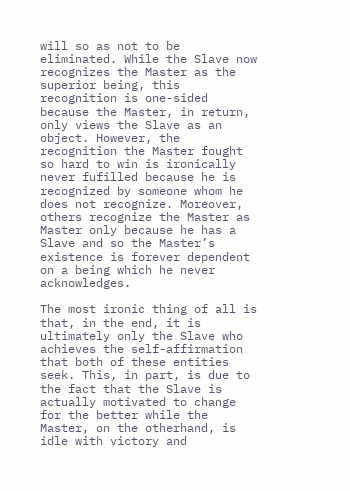will so as not to be eliminated. While the Slave now recognizes the Master as the superior being, this recognition is one-sided because the Master, in return, only views the Slave as an object. However, the recognition the Master fought so hard to win is ironically never fufilled because he is recognized by someone whom he does not recognize. Moreover, others recognize the Master as Master only because he has a Slave and so the Master’s existence is forever dependent on a being which he never acknowledges.

The most ironic thing of all is that, in the end, it is ultimately only the Slave who achieves the self-affirmation that both of these entities seek. This, in part, is due to the fact that the Slave is actually motivated to change for the better while the Master, on the otherhand, is idle with victory and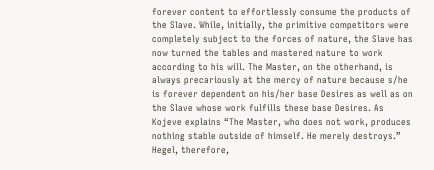forever content to effortlessly consume the products of the Slave. While, initially, the primitive competitors were completely subject to the forces of nature, the Slave has now turned the tables and mastered nature to work according to his will. The Master, on the otherhand, is always precariously at the mercy of nature because s/he is forever dependent on his/her base Desires as well as on the Slave whose work fulfills these base Desires. As Kojeve explains “The Master, who does not work, produces nothing stable outside of himself. He merely destroys.” Hegel, therefore,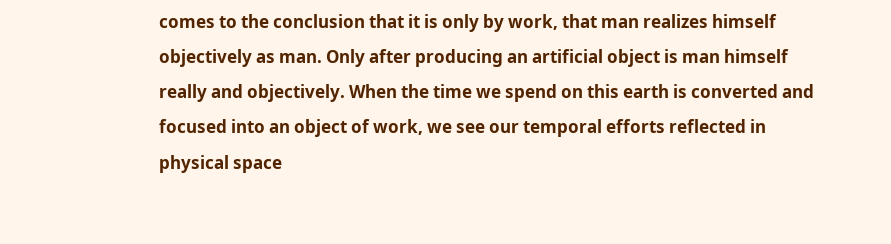comes to the conclusion that it is only by work, that man realizes himself objectively as man. Only after producing an artificial object is man himself really and objectively. When the time we spend on this earth is converted and focused into an object of work, we see our temporal efforts reflected in physical space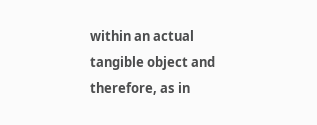within an actual tangible object and therefore, as in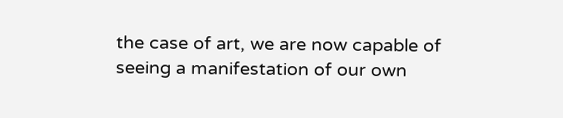the case of art, we are now capable of seeing a manifestation of our own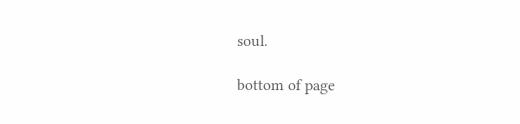soul.

bottom of page